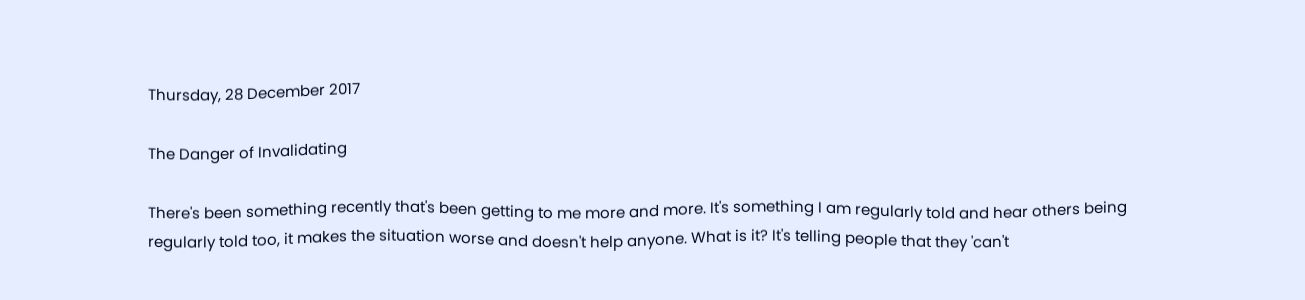Thursday, 28 December 2017

The Danger of Invalidating

There's been something recently that's been getting to me more and more. It's something I am regularly told and hear others being regularly told too, it makes the situation worse and doesn't help anyone. What is it? It's telling people that they 'can't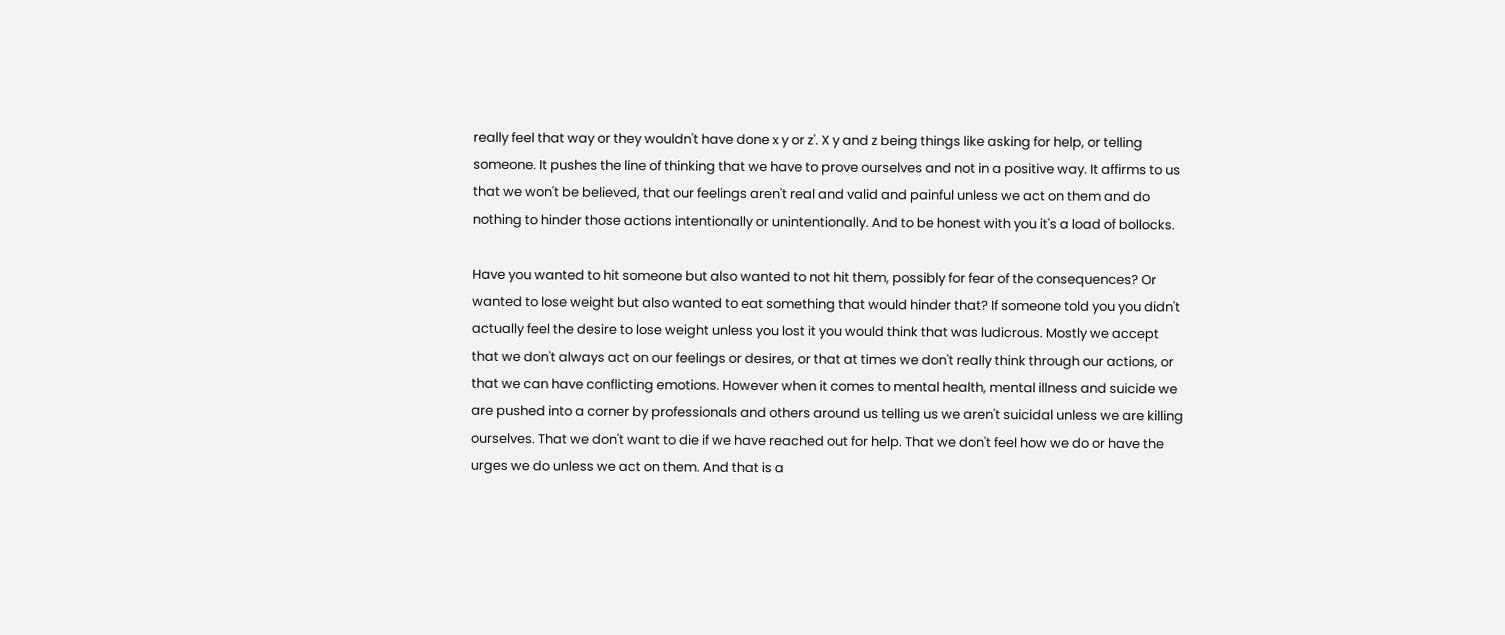really feel that way or they wouldn't have done x y or z'. X y and z being things like asking for help, or telling someone. It pushes the line of thinking that we have to prove ourselves and not in a positive way. It affirms to us that we won't be believed, that our feelings aren't real and valid and painful unless we act on them and do nothing to hinder those actions intentionally or unintentionally. And to be honest with you it's a load of bollocks.

Have you wanted to hit someone but also wanted to not hit them, possibly for fear of the consequences? Or wanted to lose weight but also wanted to eat something that would hinder that? If someone told you you didn't actually feel the desire to lose weight unless you lost it you would think that was ludicrous. Mostly we accept that we don't always act on our feelings or desires, or that at times we don't really think through our actions, or that we can have conflicting emotions. However when it comes to mental health, mental illness and suicide we are pushed into a corner by professionals and others around us telling us we aren't suicidal unless we are killing ourselves. That we don't want to die if we have reached out for help. That we don't feel how we do or have the urges we do unless we act on them. And that is a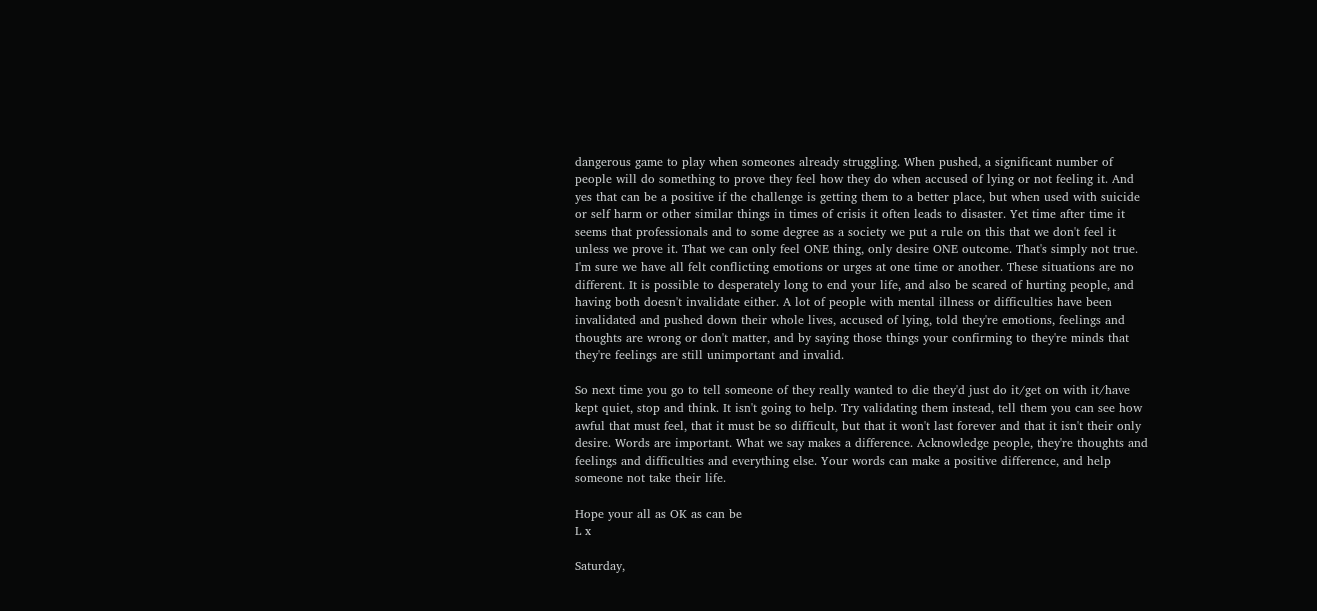dangerous game to play when someones already struggling. When pushed, a significant number of people will do something to prove they feel how they do when accused of lying or not feeling it. And yes that can be a positive if the challenge is getting them to a better place, but when used with suicide or self harm or other similar things in times of crisis it often leads to disaster. Yet time after time it seems that professionals and to some degree as a society we put a rule on this that we don't feel it unless we prove it. That we can only feel ONE thing, only desire ONE outcome. That's simply not true. I'm sure we have all felt conflicting emotions or urges at one time or another. These situations are no different. It is possible to desperately long to end your life, and also be scared of hurting people, and having both doesn't invalidate either. A lot of people with mental illness or difficulties have been invalidated and pushed down their whole lives, accused of lying, told they're emotions, feelings and thoughts are wrong or don't matter, and by saying those things your confirming to they're minds that they're feelings are still unimportant and invalid.

So next time you go to tell someone of they really wanted to die they'd just do it/get on with it/have kept quiet, stop and think. It isn't going to help. Try validating them instead, tell them you can see how awful that must feel, that it must be so difficult, but that it won't last forever and that it isn't their only desire. Words are important. What we say makes a difference. Acknowledge people, they're thoughts and feelings and difficulties and everything else. Your words can make a positive difference, and help someone not take their life.

Hope your all as OK as can be
L x

Saturday,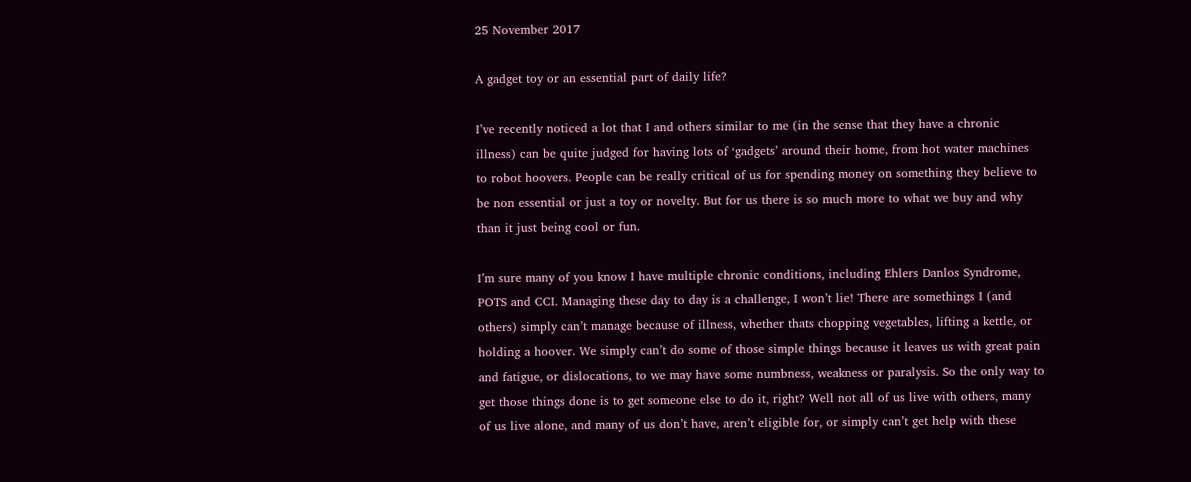25 November 2017

A gadget toy or an essential part of daily life?

I’ve recently noticed a lot that I and others similar to me (in the sense that they have a chronic illness) can be quite judged for having lots of ‘gadgets’ around their home, from hot water machines to robot hoovers. People can be really critical of us for spending money on something they believe to be non essential or just a toy or novelty. But for us there is so much more to what we buy and why than it just being cool or fun.

I’m sure many of you know I have multiple chronic conditions, including Ehlers Danlos Syndrome, POTS and CCI. Managing these day to day is a challenge, I won’t lie! There are somethings I (and others) simply can’t manage because of illness, whether thats chopping vegetables, lifting a kettle, or holding a hoover. We simply can’t do some of those simple things because it leaves us with great pain and fatigue, or dislocations, to we may have some numbness, weakness or paralysis. So the only way to get those things done is to get someone else to do it, right? Well not all of us live with others, many of us live alone, and many of us don’t have, aren’t eligible for, or simply can’t get help with these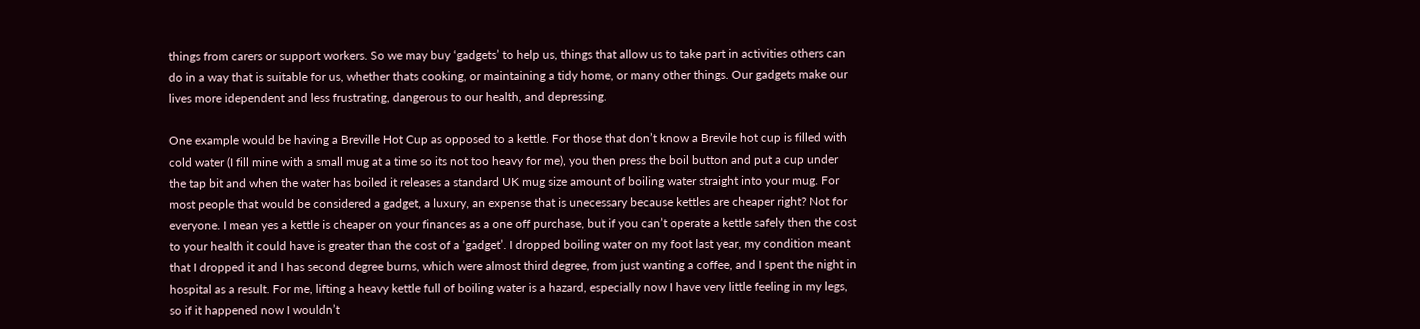things from carers or support workers. So we may buy ‘gadgets’ to help us, things that allow us to take part in activities others can do in a way that is suitable for us, whether thats cooking, or maintaining a tidy home, or many other things. Our gadgets make our lives more idependent and less frustrating, dangerous to our health, and depressing.

One example would be having a Breville Hot Cup as opposed to a kettle. For those that don’t know a Brevile hot cup is filled with cold water (I fill mine with a small mug at a time so its not too heavy for me), you then press the boil button and put a cup under the tap bit and when the water has boiled it releases a standard UK mug size amount of boiling water straight into your mug. For most people that would be considered a gadget, a luxury, an expense that is unecessary because kettles are cheaper right? Not for everyone. I mean yes a kettle is cheaper on your finances as a one off purchase, but if you can’t operate a kettle safely then the cost to your health it could have is greater than the cost of a ‘gadget’. I dropped boiling water on my foot last year, my condition meant that I dropped it and I has second degree burns, which were almost third degree, from just wanting a coffee, and I spent the night in hospital as a result. For me, lifting a heavy kettle full of boiling water is a hazard, especially now I have very little feeling in my legs, so if it happened now I wouldn’t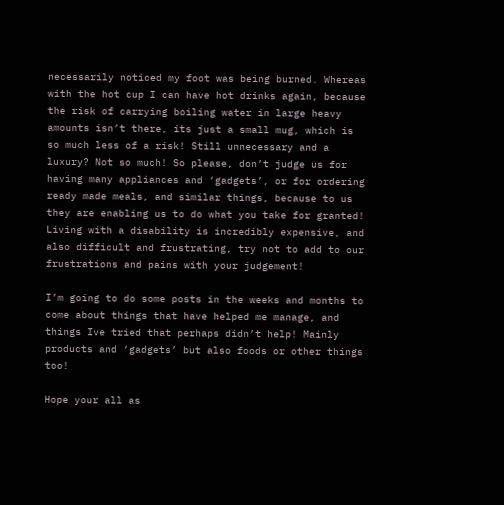necessarily noticed my foot was being burned. Whereas with the hot cup I can have hot drinks again, because the risk of carrying boiling water in large heavy amounts isn’t there, its just a small mug, which is so much less of a risk! Still unnecessary and a luxury? Not so much! So please, don’t judge us for having many appliances and ‘gadgets’, or for ordering ready made meals, and similar things, because to us they are enabling us to do what you take for granted! Living with a disability is incredibly expensive, and also difficult and frustrating, try not to add to our frustrations and pains with your judgement!

I’m going to do some posts in the weeks and months to come about things that have helped me manage, and things Ive tried that perhaps didn’t help! Mainly products and ‘gadgets’ but also foods or other things too!

Hope your all as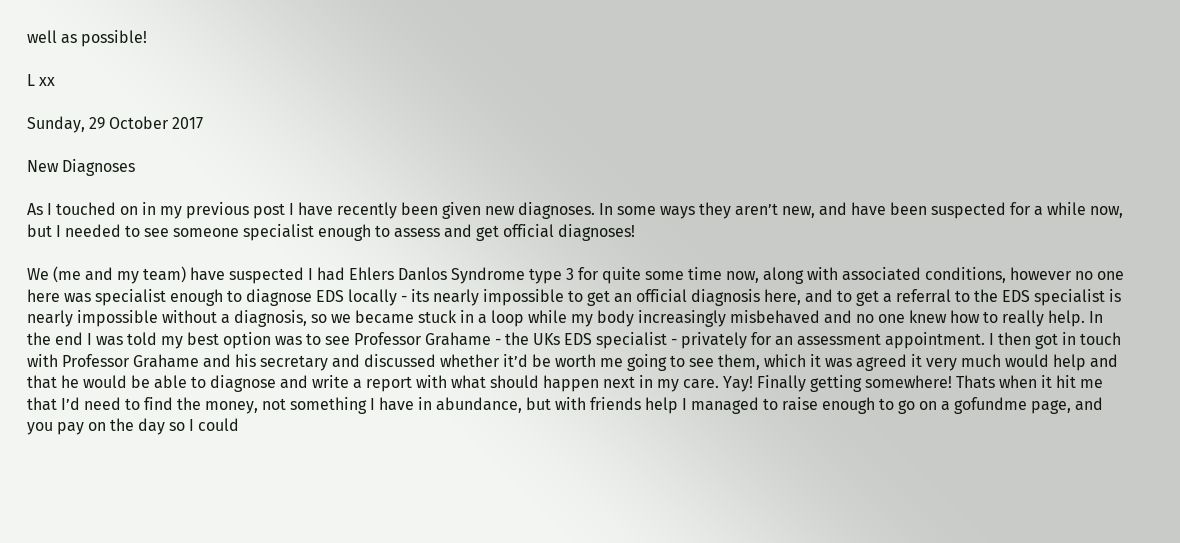well as possible!

L xx

Sunday, 29 October 2017

New Diagnoses

As I touched on in my previous post I have recently been given new diagnoses. In some ways they aren’t new, and have been suspected for a while now, but I needed to see someone specialist enough to assess and get official diagnoses!

We (me and my team) have suspected I had Ehlers Danlos Syndrome type 3 for quite some time now, along with associated conditions, however no one here was specialist enough to diagnose EDS locally - its nearly impossible to get an official diagnosis here, and to get a referral to the EDS specialist is nearly impossible without a diagnosis, so we became stuck in a loop while my body increasingly misbehaved and no one knew how to really help. In the end I was told my best option was to see Professor Grahame - the UKs EDS specialist - privately for an assessment appointment. I then got in touch with Professor Grahame and his secretary and discussed whether it’d be worth me going to see them, which it was agreed it very much would help and that he would be able to diagnose and write a report with what should happen next in my care. Yay! Finally getting somewhere! Thats when it hit me that I’d need to find the money, not something I have in abundance, but with friends help I managed to raise enough to go on a gofundme page, and you pay on the day so I could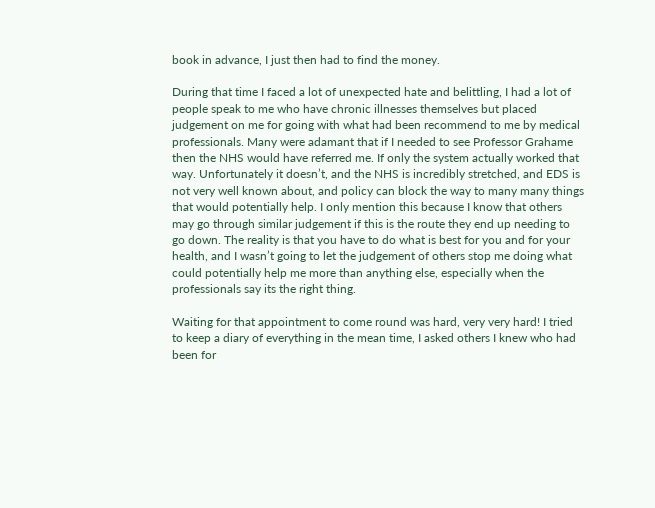book in advance, I just then had to find the money.

During that time I faced a lot of unexpected hate and belittling, I had a lot of people speak to me who have chronic illnesses themselves but placed judgement on me for going with what had been recommend to me by medical professionals. Many were adamant that if I needed to see Professor Grahame then the NHS would have referred me. If only the system actually worked that way. Unfortunately it doesn’t, and the NHS is incredibly stretched, and EDS is not very well known about, and policy can block the way to many many things that would potentially help. I only mention this because I know that others may go through similar judgement if this is the route they end up needing to go down. The reality is that you have to do what is best for you and for your health, and I wasn’t going to let the judgement of others stop me doing what could potentially help me more than anything else, especially when the professionals say its the right thing.

Waiting for that appointment to come round was hard, very very hard! I tried to keep a diary of everything in the mean time, I asked others I knew who had been for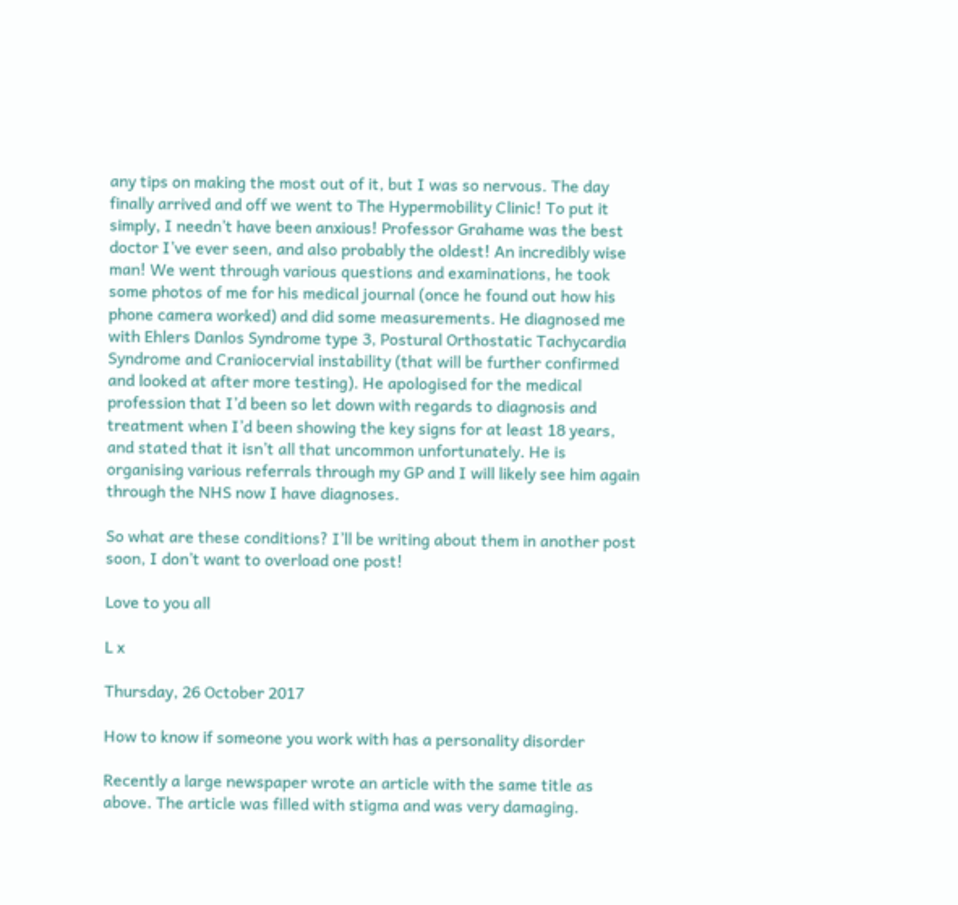any tips on making the most out of it, but I was so nervous. The day finally arrived and off we went to The Hypermobility Clinic! To put it simply, I needn’t have been anxious! Professor Grahame was the best doctor I’ve ever seen, and also probably the oldest! An incredibly wise man! We went through various questions and examinations, he took some photos of me for his medical journal (once he found out how his phone camera worked) and did some measurements. He diagnosed me with Ehlers Danlos Syndrome type 3, Postural Orthostatic Tachycardia Syndrome and Craniocervial instability (that will be further confirmed and looked at after more testing). He apologised for the medical profession that I’d been so let down with regards to diagnosis and treatment when I’d been showing the key signs for at least 18 years, and stated that it isn’t all that uncommon unfortunately. He is organising various referrals through my GP and I will likely see him again through the NHS now I have diagnoses.

So what are these conditions? I’ll be writing about them in another post soon, I don’t want to overload one post!

Love to you all

L x

Thursday, 26 October 2017

How to know if someone you work with has a personality disorder

Recently a large newspaper wrote an article with the same title as above. The article was filled with stigma and was very damaging.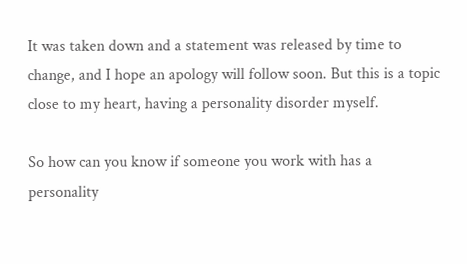It was taken down and a statement was released by time to change, and I hope an apology will follow soon. But this is a topic close to my heart, having a personality disorder myself.

So how can you know if someone you work with has a personality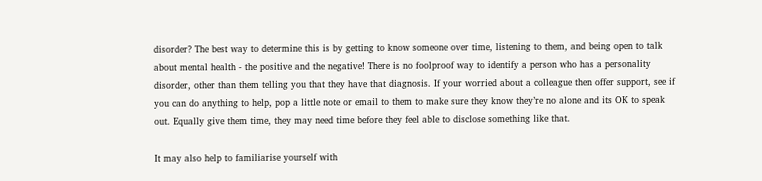disorder? The best way to determine this is by getting to know someone over time, listening to them, and being open to talk about mental health - the positive and the negative! There is no foolproof way to identify a person who has a personality disorder, other than them telling you that they have that diagnosis. If your worried about a colleague then offer support, see if you can do anything to help, pop a little note or email to them to make sure they know they’re no alone and its OK to speak out. Equally give them time, they may need time before they feel able to disclose something like that.

It may also help to familiarise yourself with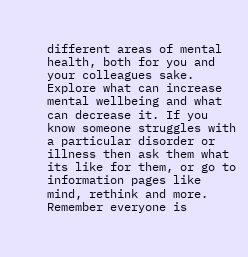different areas of mental health, both for you and your colleagues sake. Explore what can increase mental wellbeing and what can decrease it. If you know someone struggles with a particular disorder or illness then ask them what its like for them, or go to information pages like mind, rethink and more. Remember everyone is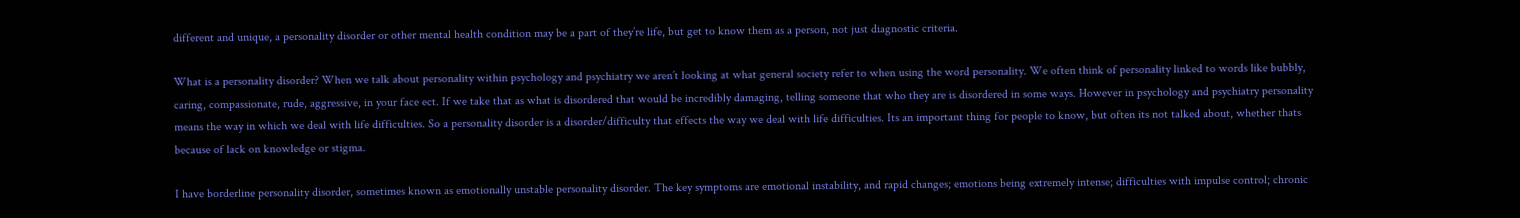different and unique, a personality disorder or other mental health condition may be a part of they’re life, but get to know them as a person, not just diagnostic criteria.

What is a personality disorder? When we talk about personality within psychology and psychiatry we aren’t looking at what general society refer to when using the word personality. We often think of personality linked to words like bubbly, caring, compassionate, rude, aggressive, in your face ect. If we take that as what is disordered that would be incredibly damaging, telling someone that who they are is disordered in some ways. However in psychology and psychiatry personality means the way in which we deal with life difficulties. So a personality disorder is a disorder/difficulty that effects the way we deal with life difficulties. Its an important thing for people to know, but often its not talked about, whether thats because of lack on knowledge or stigma.

I have borderline personality disorder, sometimes known as emotionally unstable personality disorder. The key symptoms are emotional instability, and rapid changes; emotions being extremely intense; difficulties with impulse control; chronic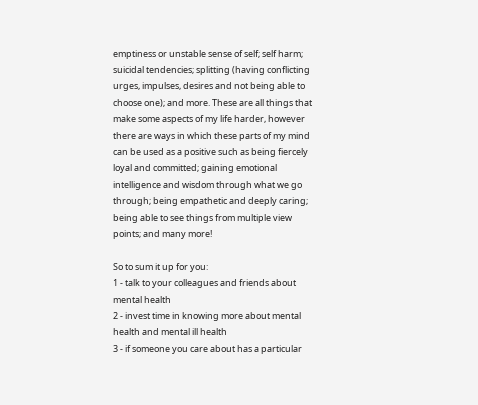emptiness or unstable sense of self; self harm; suicidal tendencies; splitting (having conflicting urges, impulses, desires and not being able to choose one); and more. These are all things that make some aspects of my life harder, however there are ways in which these parts of my mind can be used as a positive such as being fiercely loyal and committed; gaining emotional intelligence and wisdom through what we go through; being empathetic and deeply caring; being able to see things from multiple view points; and many more!

So to sum it up for you:
1 - talk to your colleagues and friends about mental health
2 - invest time in knowing more about mental health and mental ill health
3 - if someone you care about has a particular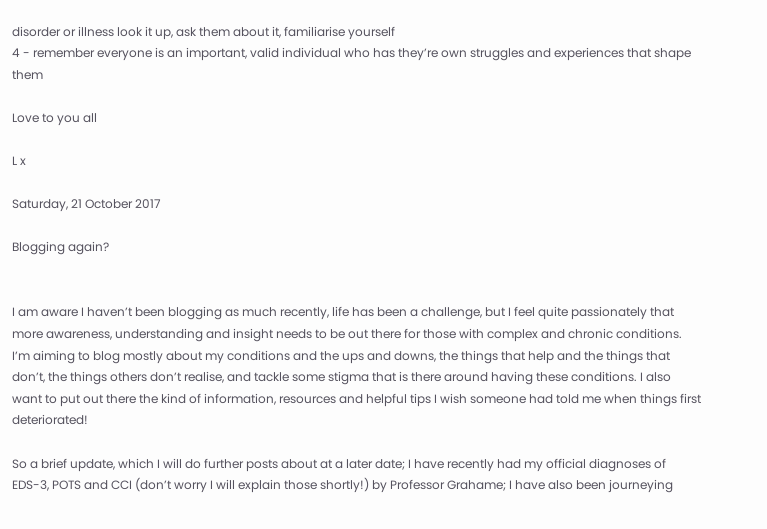disorder or illness look it up, ask them about it, familiarise yourself
4 - remember everyone is an important, valid individual who has they’re own struggles and experiences that shape them

Love to you all

L x

Saturday, 21 October 2017

Blogging again?


I am aware I haven’t been blogging as much recently, life has been a challenge, but I feel quite passionately that more awareness, understanding and insight needs to be out there for those with complex and chronic conditions. I’m aiming to blog mostly about my conditions and the ups and downs, the things that help and the things that don’t, the things others don’t realise, and tackle some stigma that is there around having these conditions. I also want to put out there the kind of information, resources and helpful tips I wish someone had told me when things first deteriorated!

So a brief update, which I will do further posts about at a later date; I have recently had my official diagnoses of EDS-3, POTS and CCI (don’t worry I will explain those shortly!) by Professor Grahame; I have also been journeying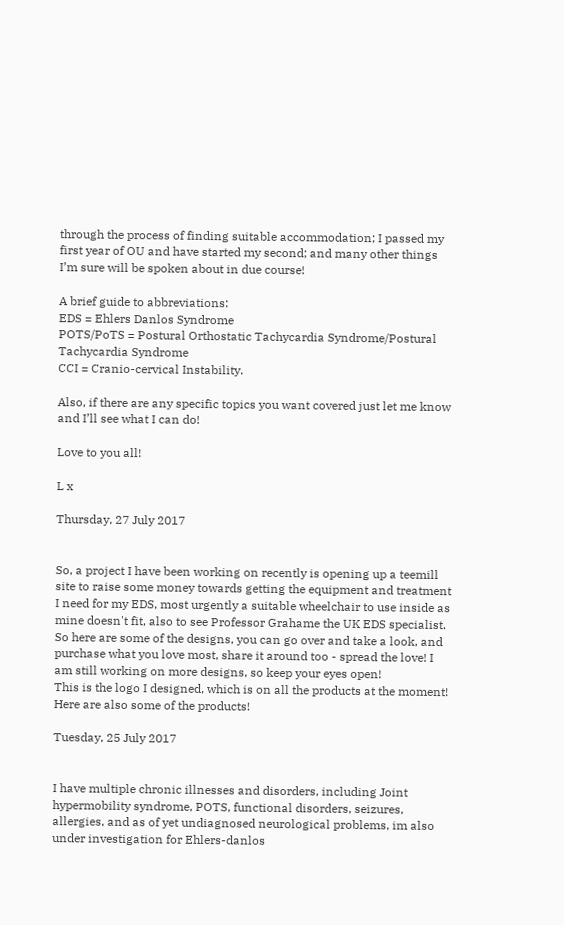through the process of finding suitable accommodation; I passed my first year of OU and have started my second; and many other things I’m sure will be spoken about in due course!

A brief guide to abbreviations:
EDS = Ehlers Danlos Syndrome
POTS/PoTS = Postural Orthostatic Tachycardia Syndrome/Postural Tachycardia Syndrome
CCI = Cranio-cervical Instability.

Also, if there are any specific topics you want covered just let me know and I’ll see what I can do!

Love to you all!

L x

Thursday, 27 July 2017


So, a project I have been working on recently is opening up a teemill site to raise some money towards getting the equipment and treatment I need for my EDS, most urgently a suitable wheelchair to use inside as mine doesn't fit, also to see Professor Grahame the UK EDS specialist. So here are some of the designs, you can go over and take a look, and purchase what you love most, share it around too - spread the love! I am still working on more designs, so keep your eyes open!
This is the logo I designed, which is on all the products at the moment! Here are also some of the products!

Tuesday, 25 July 2017


I have multiple chronic illnesses and disorders, including Joint hypermobility syndrome, POTS, functional disorders, seizures, allergies, and as of yet undiagnosed neurological problems, im also under investigation for Ehlers-danlos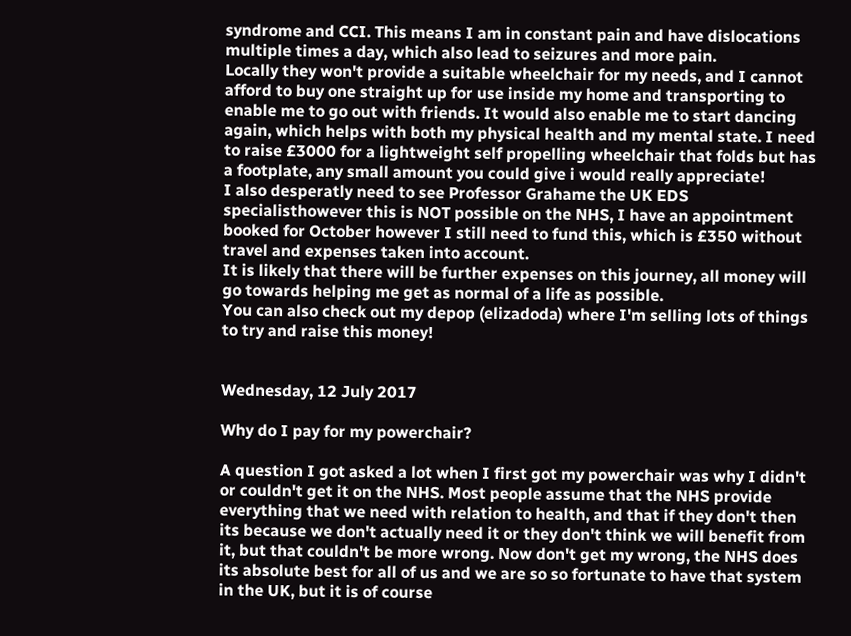syndrome and CCI. This means I am in constant pain and have dislocations multiple times a day, which also lead to seizures and more pain.
Locally they won't provide a suitable wheelchair for my needs, and I cannot afford to buy one straight up for use inside my home and transporting to enable me to go out with friends. It would also enable me to start dancing again, which helps with both my physical health and my mental state. I need to raise £3000 for a lightweight self propelling wheelchair that folds but has a footplate, any small amount you could give i would really appreciate!
I also desperatly need to see Professor Grahame the UK EDS specialisthowever this is NOT possible on the NHS, I have an appointment booked for October however I still need to fund this, which is £350 without travel and expenses taken into account.
It is likely that there will be further expenses on this journey, all money will go towards helping me get as normal of a life as possible.
You can also check out my depop (elizadoda) where I'm selling lots of things to try and raise this money!


Wednesday, 12 July 2017

Why do I pay for my powerchair?

A question I got asked a lot when I first got my powerchair was why I didn't or couldn't get it on the NHS. Most people assume that the NHS provide everything that we need with relation to health, and that if they don't then its because we don't actually need it or they don't think we will benefit from it, but that couldn't be more wrong. Now don't get my wrong, the NHS does its absolute best for all of us and we are so so fortunate to have that system in the UK, but it is of course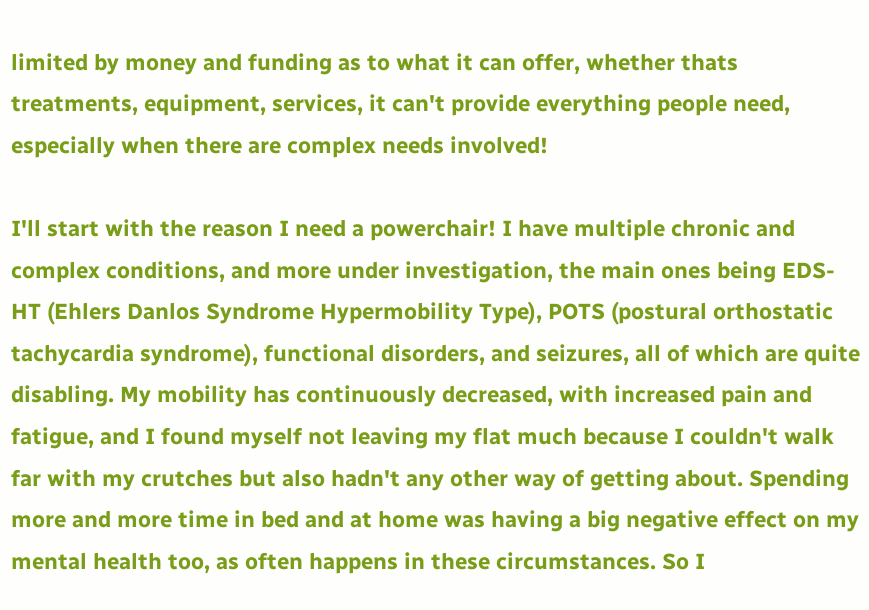limited by money and funding as to what it can offer, whether thats treatments, equipment, services, it can't provide everything people need, especially when there are complex needs involved!

I'll start with the reason I need a powerchair! I have multiple chronic and complex conditions, and more under investigation, the main ones being EDS-HT (Ehlers Danlos Syndrome Hypermobility Type), POTS (postural orthostatic tachycardia syndrome), functional disorders, and seizures, all of which are quite disabling. My mobility has continuously decreased, with increased pain and fatigue, and I found myself not leaving my flat much because I couldn't walk far with my crutches but also hadn't any other way of getting about. Spending more and more time in bed and at home was having a big negative effect on my mental health too, as often happens in these circumstances. So I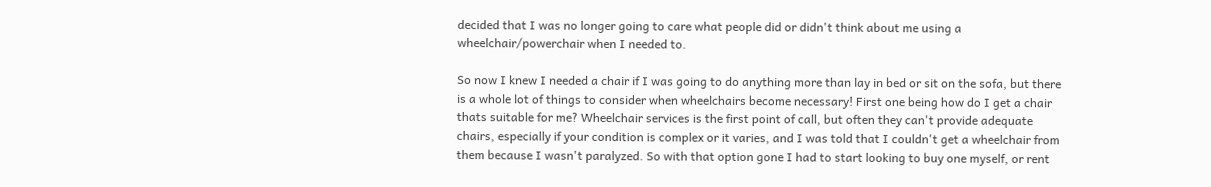decided that I was no longer going to care what people did or didn't think about me using a wheelchair/powerchair when I needed to.

So now I knew I needed a chair if I was going to do anything more than lay in bed or sit on the sofa, but there is a whole lot of things to consider when wheelchairs become necessary! First one being how do I get a chair thats suitable for me? Wheelchair services is the first point of call, but often they can't provide adequate chairs, especially if your condition is complex or it varies, and I was told that I couldn't get a wheelchair from them because I wasn't paralyzed. So with that option gone I had to start looking to buy one myself, or rent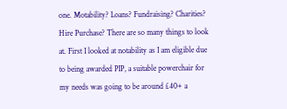one. Motability? Loans? Fundraising? Charities? Hire Purchase? There are so many things to look at. First I looked at notability as I am eligible due to being awarded PIP, a suitable powerchair for my needs was going to be around £40+ a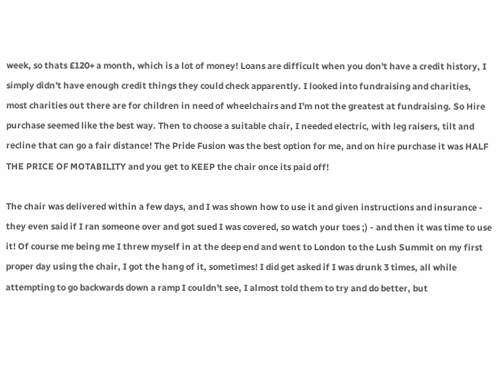week, so thats £120+ a month, which is a lot of money! Loans are difficult when you don't have a credit history, I simply didn't have enough credit things they could check apparently. I looked into fundraising and charities, most charities out there are for children in need of wheelchairs and I'm not the greatest at fundraising. So Hire purchase seemed like the best way. Then to choose a suitable chair, I needed electric, with leg raisers, tilt and recline that can go a fair distance! The Pride Fusion was the best option for me, and on hire purchase it was HALF THE PRICE OF MOTABILITY and you get to KEEP the chair once its paid off!

The chair was delivered within a few days, and I was shown how to use it and given instructions and insurance - they even said if I ran someone over and got sued I was covered, so watch your toes ;) - and then it was time to use it! Of course me being me I threw myself in at the deep end and went to London to the Lush Summit on my first proper day using the chair, I got the hang of it, sometimes! I did get asked if I was drunk 3 times, all while attempting to go backwards down a ramp I couldn't see, I almost told them to try and do better, but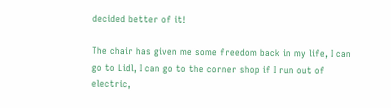decided better of it!

The chair has given me some freedom back in my life, I can go to Lidl, I can go to the corner shop if I run out of electric,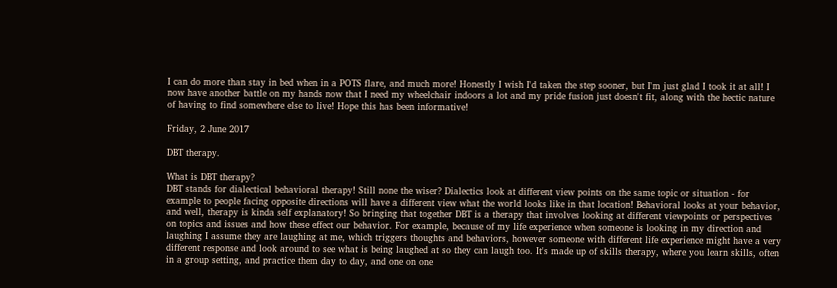I can do more than stay in bed when in a POTS flare, and much more! Honestly I wish I'd taken the step sooner, but I'm just glad I took it at all! I now have another battle on my hands now that I need my wheelchair indoors a lot and my pride fusion just doesn't fit, along with the hectic nature of having to find somewhere else to live! Hope this has been informative!

Friday, 2 June 2017

DBT therapy.

What is DBT therapy?
DBT stands for dialectical behavioral therapy! Still none the wiser? Dialectics look at different view points on the same topic or situation - for example to people facing opposite directions will have a different view what the world looks like in that location! Behavioral looks at your behavior, and well, therapy is kinda self explanatory! So bringing that together DBT is a therapy that involves looking at different viewpoints or perspectives on topics and issues and how these effect our behavior. For example, because of my life experience when someone is looking in my direction and laughing I assume they are laughing at me, which triggers thoughts and behaviors, however someone with different life experience might have a very different response and look around to see what is being laughed at so they can laugh too. It's made up of skills therapy, where you learn skills, often in a group setting, and practice them day to day, and one on one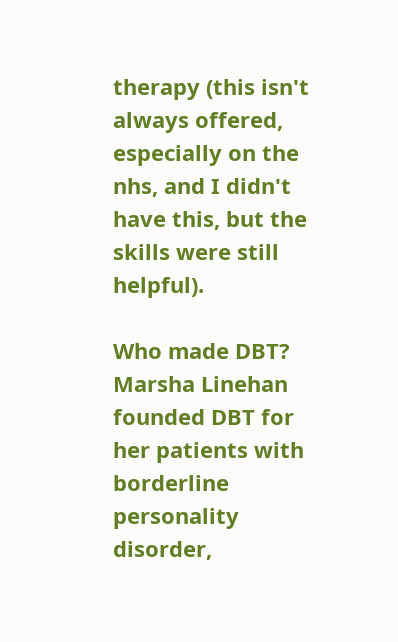therapy (this isn't always offered, especially on the nhs, and I didn't have this, but the skills were still helpful).

Who made DBT?
Marsha Linehan founded DBT for her patients with borderline personality disorder,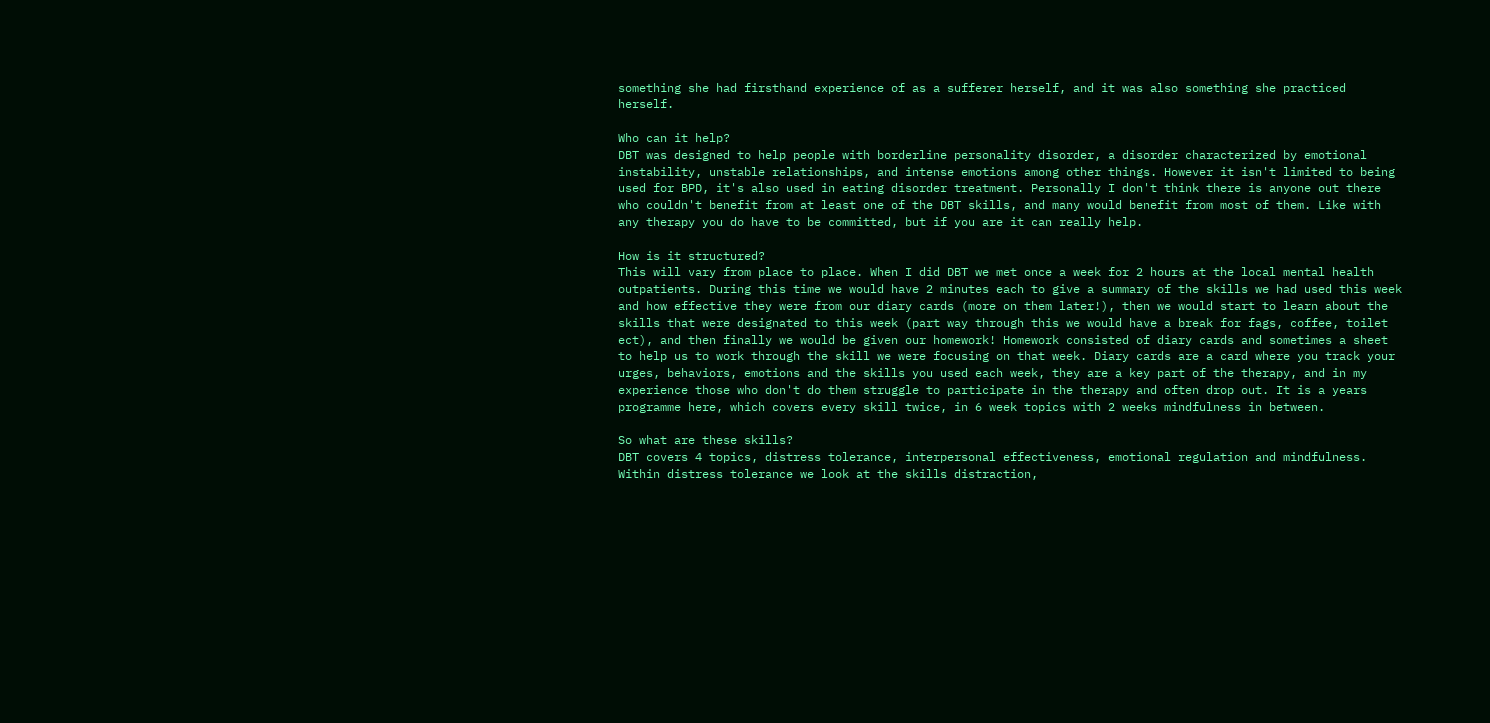something she had firsthand experience of as a sufferer herself, and it was also something she practiced herself.

Who can it help?
DBT was designed to help people with borderline personality disorder, a disorder characterized by emotional instability, unstable relationships, and intense emotions among other things. However it isn't limited to being used for BPD, it's also used in eating disorder treatment. Personally I don't think there is anyone out there who couldn't benefit from at least one of the DBT skills, and many would benefit from most of them. Like with any therapy you do have to be committed, but if you are it can really help.

How is it structured?
This will vary from place to place. When I did DBT we met once a week for 2 hours at the local mental health outpatients. During this time we would have 2 minutes each to give a summary of the skills we had used this week and how effective they were from our diary cards (more on them later!), then we would start to learn about the skills that were designated to this week (part way through this we would have a break for fags, coffee, toilet ect), and then finally we would be given our homework! Homework consisted of diary cards and sometimes a sheet to help us to work through the skill we were focusing on that week. Diary cards are a card where you track your urges, behaviors, emotions and the skills you used each week, they are a key part of the therapy, and in my experience those who don't do them struggle to participate in the therapy and often drop out. It is a years programme here, which covers every skill twice, in 6 week topics with 2 weeks mindfulness in between.

So what are these skills?
DBT covers 4 topics, distress tolerance, interpersonal effectiveness, emotional regulation and mindfulness.
Within distress tolerance we look at the skills distraction,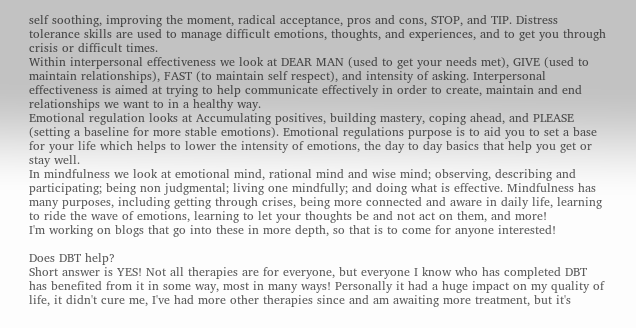self soothing, improving the moment, radical acceptance, pros and cons, STOP, and TIP. Distress tolerance skills are used to manage difficult emotions, thoughts, and experiences, and to get you through crisis or difficult times.
Within interpersonal effectiveness we look at DEAR MAN (used to get your needs met), GIVE (used to maintain relationships), FAST (to maintain self respect), and intensity of asking. Interpersonal effectiveness is aimed at trying to help communicate effectively in order to create, maintain and end relationships we want to in a healthy way.
Emotional regulation looks at Accumulating positives, building mastery, coping ahead, and PLEASE (setting a baseline for more stable emotions). Emotional regulations purpose is to aid you to set a base for your life which helps to lower the intensity of emotions, the day to day basics that help you get or stay well.
In mindfulness we look at emotional mind, rational mind and wise mind; observing, describing and participating; being non judgmental; living one mindfully; and doing what is effective. Mindfulness has many purposes, including getting through crises, being more connected and aware in daily life, learning to ride the wave of emotions, learning to let your thoughts be and not act on them, and more!
I'm working on blogs that go into these in more depth, so that is to come for anyone interested!

Does DBT help?
Short answer is YES! Not all therapies are for everyone, but everyone I know who has completed DBT has benefited from it in some way, most in many ways! Personally it had a huge impact on my quality of life, it didn't cure me, I've had more other therapies since and am awaiting more treatment, but it's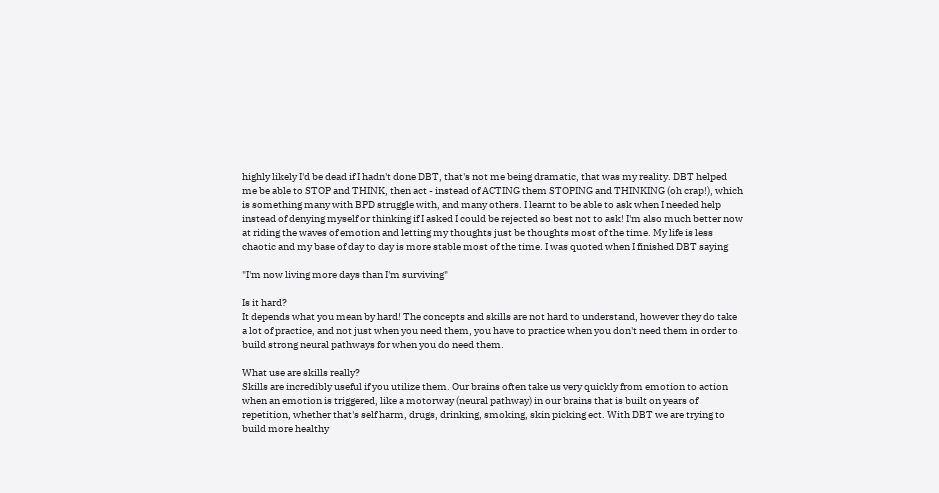highly likely I'd be dead if I hadn't done DBT, that's not me being dramatic, that was my reality. DBT helped me be able to STOP and THINK, then act - instead of ACTING them STOPING and THINKING (oh crap!), which is something many with BPD struggle with, and many others. I learnt to be able to ask when I needed help instead of denying myself or thinking if I asked I could be rejected so best not to ask! I'm also much better now at riding the waves of emotion and letting my thoughts just be thoughts most of the time. My life is less chaotic and my base of day to day is more stable most of the time. I was quoted when I finished DBT saying

"I'm now living more days than I'm surviving"

Is it hard?
It depends what you mean by hard! The concepts and skills are not hard to understand, however they do take a lot of practice, and not just when you need them, you have to practice when you don't need them in order to build strong neural pathways for when you do need them.

What use are skills really?
Skills are incredibly useful if you utilize them. Our brains often take us very quickly from emotion to action when an emotion is triggered, like a motorway (neural pathway) in our brains that is built on years of repetition, whether that's self harm, drugs, drinking, smoking, skin picking ect. With DBT we are trying to build more healthy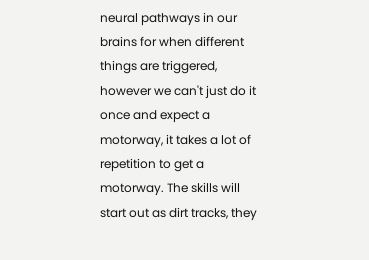neural pathways in our brains for when different things are triggered, however we can't just do it once and expect a motorway, it takes a lot of repetition to get a motorway. The skills will start out as dirt tracks, they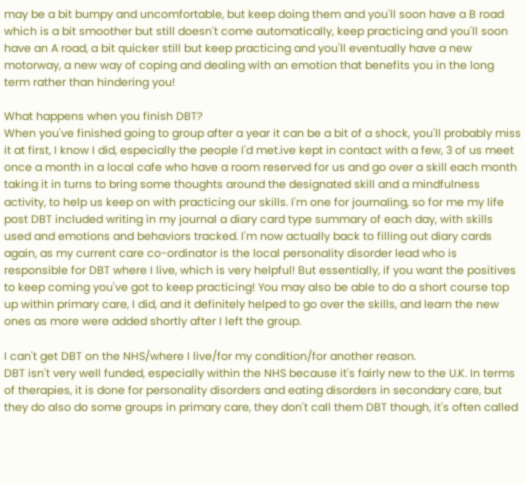may be a bit bumpy and uncomfortable, but keep doing them and you'll soon have a B road which is a bit smoother but still doesn't come automatically, keep practicing and you'll soon have an A road, a bit quicker still but keep practicing and you'll eventually have a new motorway, a new way of coping and dealing with an emotion that benefits you in the long term rather than hindering you!

What happens when you finish DBT?
When you've finished going to group after a year it can be a bit of a shock, you'll probably miss it at first, I know I did, especially the people I'd met.ive kept in contact with a few, 3 of us meet once a month in a local cafe who have a room reserved for us and go over a skill each month taking it in turns to bring some thoughts around the designated skill and a mindfulness activity, to help us keep on with practicing our skills. I'm one for journaling, so for me my life post DBT included writing in my journal a diary card type summary of each day, with skills used and emotions and behaviors tracked. I'm now actually back to filling out diary cards again, as my current care co-ordinator is the local personality disorder lead who is responsible for DBT where I live, which is very helpful! But essentially, if you want the positives to keep coming you've got to keep practicing! You may also be able to do a short course top up within primary care, I did, and it definitely helped to go over the skills, and learn the new ones as more were added shortly after I left the group.

I can't get DBT on the NHS/where I live/for my condition/for another reason.
DBT isn't very well funded, especially within the NHS because it's fairly new to the U.K. In terms of therapies, it is done for personality disorders and eating disorders in secondary care, but they do also do some groups in primary care, they don't call them DBT though, it's often called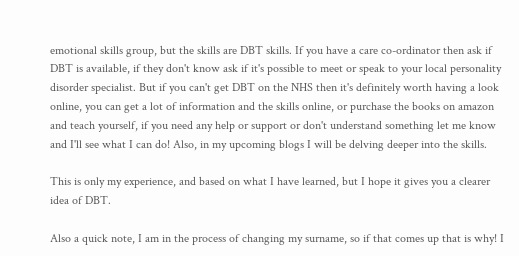emotional skills group, but the skills are DBT skills. If you have a care co-ordinator then ask if DBT is available, if they don't know ask if it's possible to meet or speak to your local personality disorder specialist. But if you can't get DBT on the NHS then it's definitely worth having a look online, you can get a lot of information and the skills online, or purchase the books on amazon and teach yourself, if you need any help or support or don't understand something let me know and I'll see what I can do! Also, in my upcoming blogs I will be delving deeper into the skills.

This is only my experience, and based on what I have learned, but I hope it gives you a clearer idea of DBT.

Also a quick note, I am in the process of changing my surname, so if that comes up that is why! I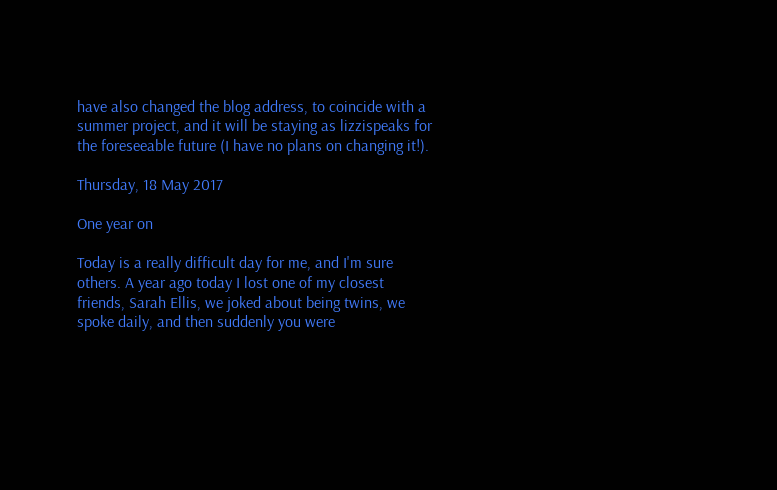have also changed the blog address, to coincide with a summer project, and it will be staying as lizzispeaks for the foreseeable future (I have no plans on changing it!).

Thursday, 18 May 2017

One year on

Today is a really difficult day for me, and I'm sure others. A year ago today I lost one of my closest friends, Sarah Ellis, we joked about being twins, we spoke daily, and then suddenly you were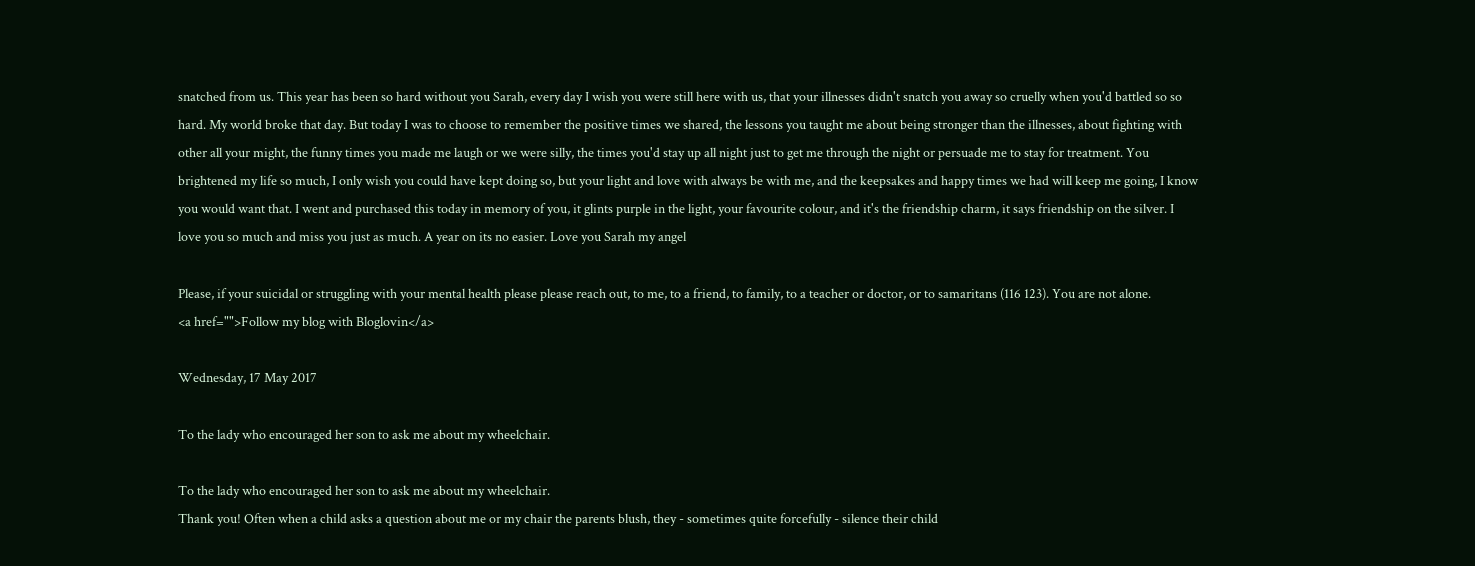snatched from us. This year has been so hard without you Sarah, every day I wish you were still here with us, that your illnesses didn't snatch you away so cruelly when you'd battled so so hard. My world broke that day. But today I was to choose to remember the positive times we shared, the lessons you taught me about being stronger than the illnesses, about fighting with other all your might, the funny times you made me laugh or we were silly, the times you'd stay up all night just to get me through the night or persuade me to stay for treatment. You brightened my life so much, I only wish you could have kept doing so, but your light and love with always be with me, and the keepsakes and happy times we had will keep me going, I know you would want that. I went and purchased this today in memory of you, it glints purple in the light, your favourite colour, and it's the friendship charm, it says friendship on the silver. I love you so much and miss you just as much. A year on its no easier. Love you Sarah my angel

Please, if your suicidal or struggling with your mental health please please reach out, to me, to a friend, to family, to a teacher or doctor, or to samaritans (116 123). You are not alone.
<a href="">Follow my blog with Bloglovin</a>

Wednesday, 17 May 2017

To the lady who encouraged her son to ask me about my wheelchair.

To the lady who encouraged her son to ask me about my wheelchair.
Thank you! Often when a child asks a question about me or my chair the parents blush, they - sometimes quite forcefully - silence their child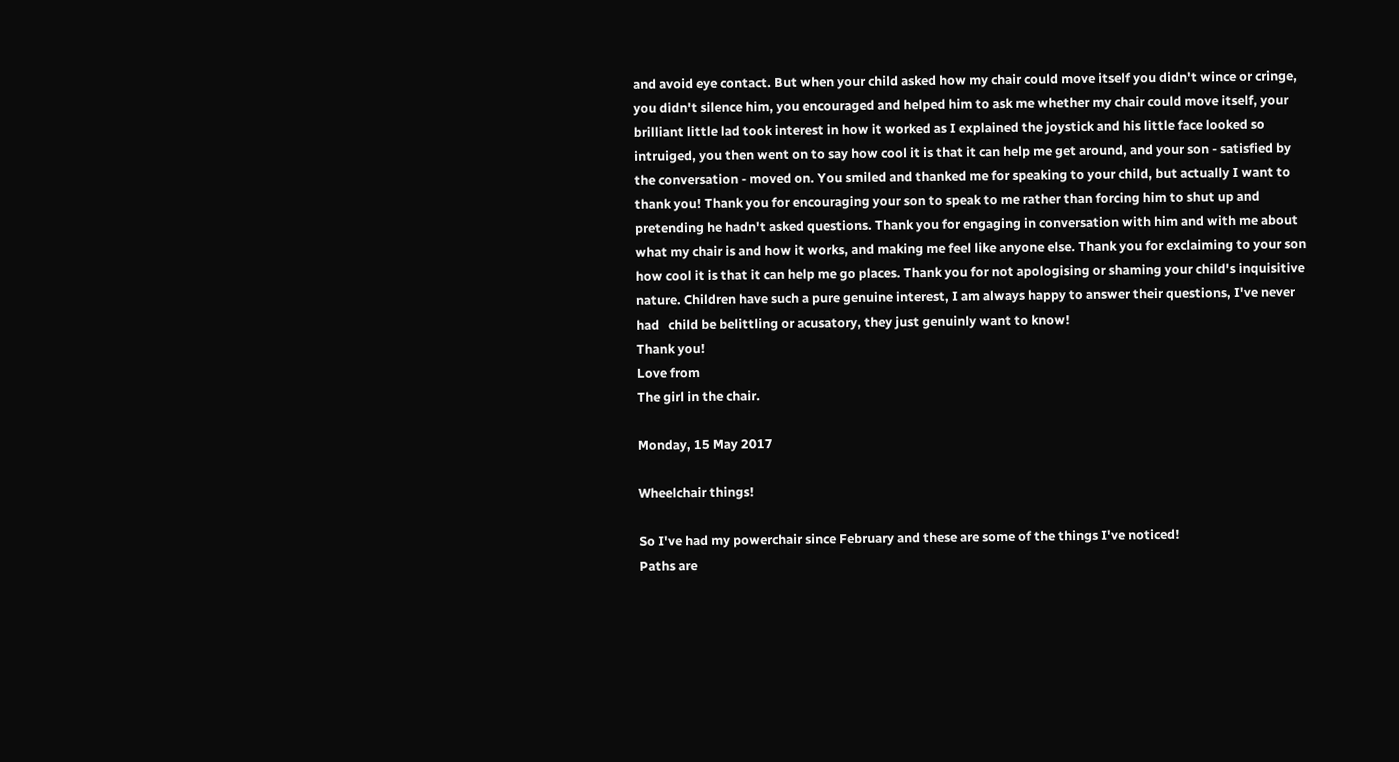and avoid eye contact. But when your child asked how my chair could move itself you didn't wince or cringe, you didn't silence him, you encouraged and helped him to ask me whether my chair could move itself, your brilliant little lad took interest in how it worked as I explained the joystick and his little face looked so intruiged, you then went on to say how cool it is that it can help me get around, and your son - satisfied by the conversation - moved on. You smiled and thanked me for speaking to your child, but actually I want to thank you! Thank you for encouraging your son to speak to me rather than forcing him to shut up and pretending he hadn't asked questions. Thank you for engaging in conversation with him and with me about what my chair is and how it works, and making me feel like anyone else. Thank you for exclaiming to your son how cool it is that it can help me go places. Thank you for not apologising or shaming your child's inquisitive nature. Children have such a pure genuine interest, I am always happy to answer their questions, I've never had   child be belittling or acusatory, they just genuinly want to know!
Thank you!
Love from
The girl in the chair.

Monday, 15 May 2017

Wheelchair things!

So I've had my powerchair since February and these are some of the things I've noticed!
Paths are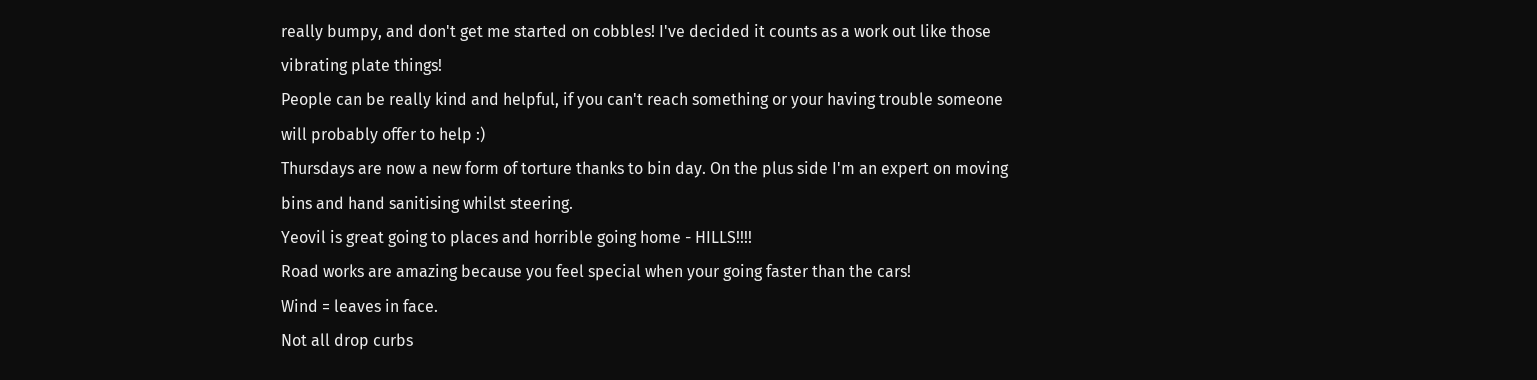really bumpy, and don't get me started on cobbles! I've decided it counts as a work out like those vibrating plate things!
People can be really kind and helpful, if you can't reach something or your having trouble someone will probably offer to help :)
Thursdays are now a new form of torture thanks to bin day. On the plus side I'm an expert on moving bins and hand sanitising whilst steering.
Yeovil is great going to places and horrible going home - HILLS!!!!
Road works are amazing because you feel special when your going faster than the cars!
Wind = leaves in face.
Not all drop curbs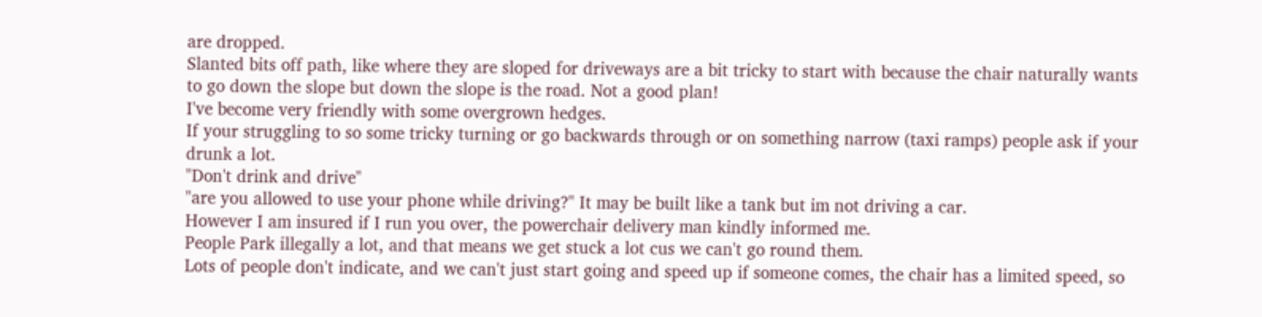are dropped.
Slanted bits off path, like where they are sloped for driveways are a bit tricky to start with because the chair naturally wants to go down the slope but down the slope is the road. Not a good plan!
I've become very friendly with some overgrown hedges.
If your struggling to so some tricky turning or go backwards through or on something narrow (taxi ramps) people ask if your drunk a lot.
"Don't drink and drive"
"are you allowed to use your phone while driving?" It may be built like a tank but im not driving a car.
However I am insured if I run you over, the powerchair delivery man kindly informed me.
People Park illegally a lot, and that means we get stuck a lot cus we can't go round them.
Lots of people don't indicate, and we can't just start going and speed up if someone comes, the chair has a limited speed, so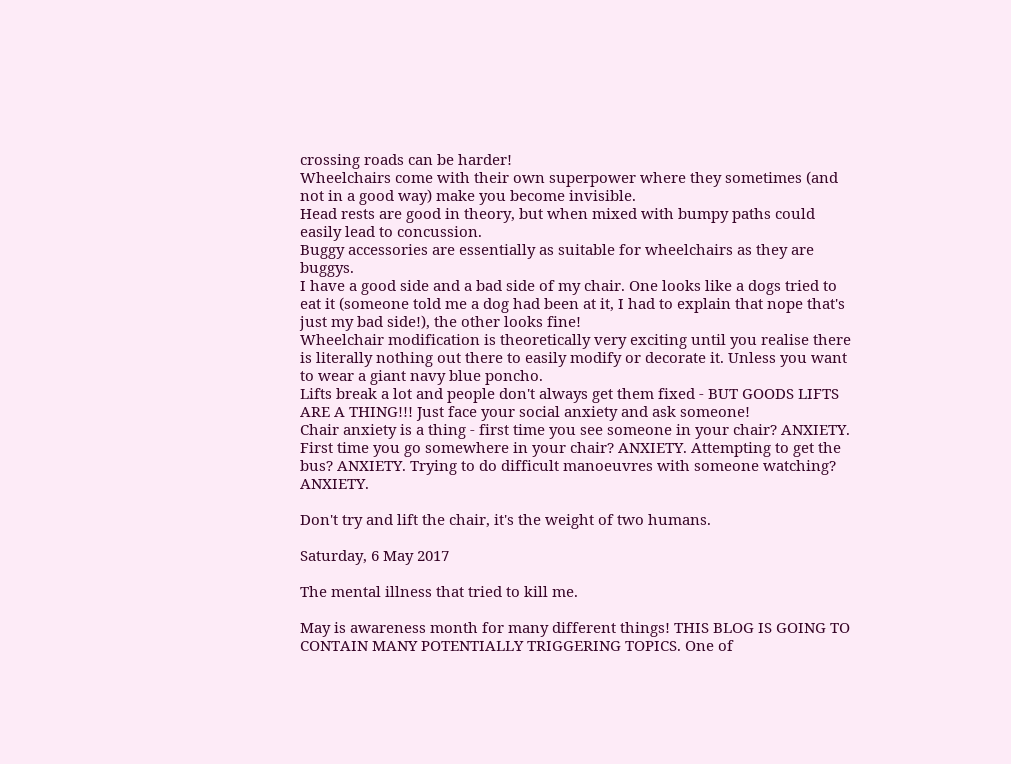crossing roads can be harder!
Wheelchairs come with their own superpower where they sometimes (and not in a good way) make you become invisible.
Head rests are good in theory, but when mixed with bumpy paths could easily lead to concussion.
Buggy accessories are essentially as suitable for wheelchairs as they are buggys.
I have a good side and a bad side of my chair. One looks like a dogs tried to eat it (someone told me a dog had been at it, I had to explain that nope that's just my bad side!), the other looks fine!
Wheelchair modification is theoretically very exciting until you realise there is literally nothing out there to easily modify or decorate it. Unless you want to wear a giant navy blue poncho.
Lifts break a lot and people don't always get them fixed - BUT GOODS LIFTS ARE A THING!!! Just face your social anxiety and ask someone!
Chair anxiety is a thing - first time you see someone in your chair? ANXIETY. First time you go somewhere in your chair? ANXIETY. Attempting to get the bus? ANXIETY. Trying to do difficult manoeuvres with someone watching? ANXIETY.

Don't try and lift the chair, it's the weight of two humans.

Saturday, 6 May 2017

The mental illness that tried to kill me.

May is awareness month for many different things! THIS BLOG IS GOING TO CONTAIN MANY POTENTIALLY TRIGGERING TOPICS. One of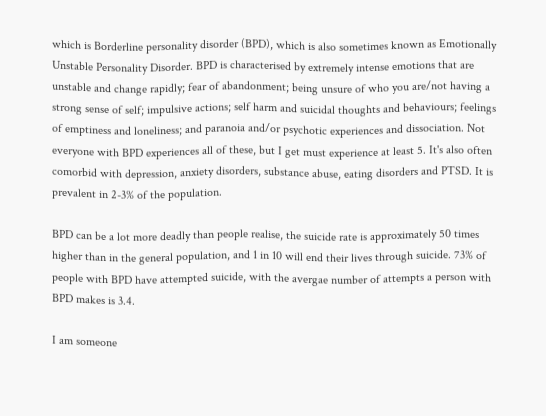which is Borderline personality disorder (BPD), which is also sometimes known as Emotionally Unstable Personality Disorder. BPD is characterised by extremely intense emotions that are unstable and change rapidly; fear of abandonment; being unsure of who you are/not having a strong sense of self; impulsive actions; self harm and suicidal thoughts and behaviours; feelings of emptiness and loneliness; and paranoia and/or psychotic experiences and dissociation. Not everyone with BPD experiences all of these, but I get must experience at least 5. It's also often comorbid with depression, anxiety disorders, substance abuse, eating disorders and PTSD. It is prevalent in 2-3% of the population.

BPD can be a lot more deadly than people realise, the suicide rate is approximately 50 times higher than in the general population, and 1 in 10 will end their lives through suicide. 73% of people with BPD have attempted suicide, with the avergae number of attempts a person with BPD makes is 3.4.

I am someone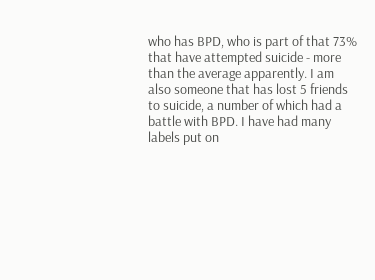who has BPD, who is part of that 73% that have attempted suicide - more than the average apparently. I am also someone that has lost 5 friends to suicide, a number of which had a battle with BPD. I have had many labels put on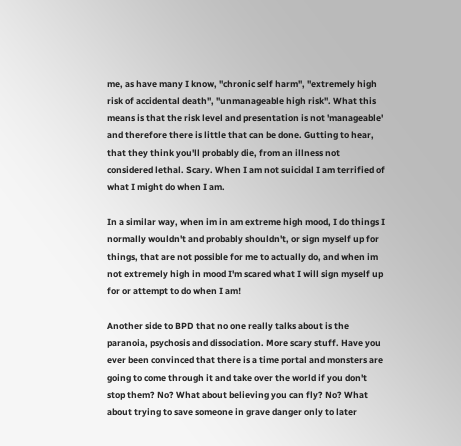me, as have many I know, "chronic self harm", "extremely high risk of accidental death", "unmanageable high risk". What this means is that the risk level and presentation is not 'manageable' and therefore there is little that can be done. Gutting to hear, that they think you'll probably die, from an illness not considered lethal. Scary. When I am not suicidal I am terrified of what I might do when I am.

In a similar way, when im in am extreme high mood, I do things I normally wouldn't and probably shouldn't, or sign myself up for things, that are not possible for me to actually do, and when im not extremely high in mood I'm scared what I will sign myself up for or attempt to do when I am!

Another side to BPD that no one really talks about is the paranoia, psychosis and dissociation. More scary stuff. Have you ever been convinced that there is a time portal and monsters are going to come through it and take over the world if you don't stop them? No? What about believing you can fly? No? What about trying to save someone in grave danger only to later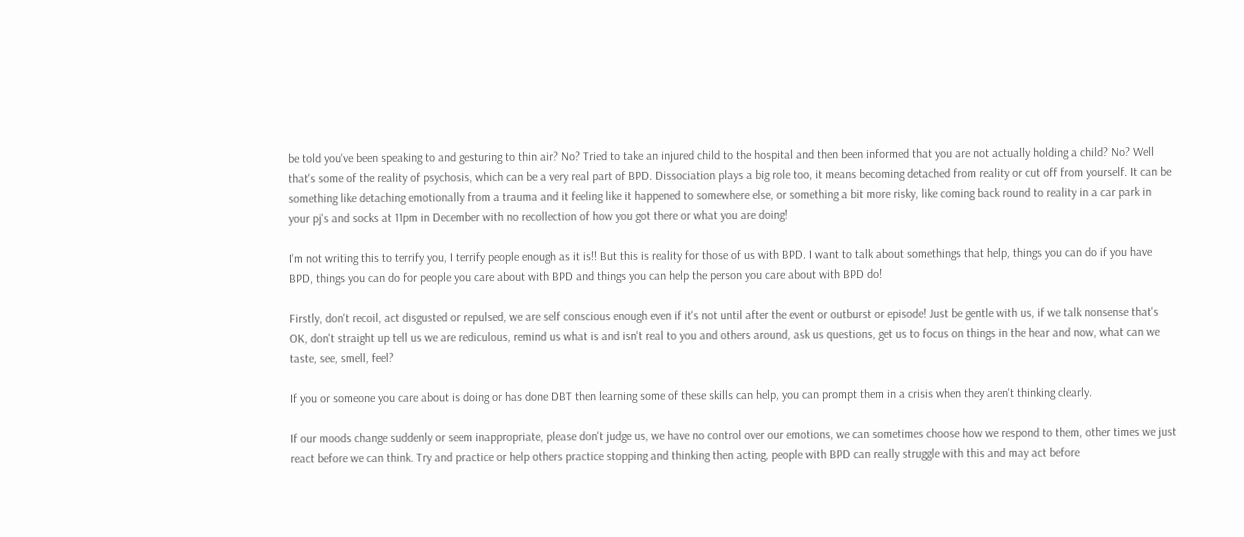be told you've been speaking to and gesturing to thin air? No? Tried to take an injured child to the hospital and then been informed that you are not actually holding a child? No? Well that's some of the reality of psychosis, which can be a very real part of BPD. Dissociation plays a big role too, it means becoming detached from reality or cut off from yourself. It can be something like detaching emotionally from a trauma and it feeling like it happened to somewhere else, or something a bit more risky, like coming back round to reality in a car park in your pj's and socks at 11pm in December with no recollection of how you got there or what you are doing!

I'm not writing this to terrify you, I terrify people enough as it is!! But this is reality for those of us with BPD. I want to talk about somethings that help, things you can do if you have BPD, things you can do for people you care about with BPD and things you can help the person you care about with BPD do!

Firstly, don't recoil, act disgusted or repulsed, we are self conscious enough even if it's not until after the event or outburst or episode! Just be gentle with us, if we talk nonsense that's OK, don't straight up tell us we are rediculous, remind us what is and isn't real to you and others around, ask us questions, get us to focus on things in the hear and now, what can we taste, see, smell, feel?

If you or someone you care about is doing or has done DBT then learning some of these skills can help, you can prompt them in a crisis when they aren't thinking clearly.

If our moods change suddenly or seem inappropriate, please don't judge us, we have no control over our emotions, we can sometimes choose how we respond to them, other times we just react before we can think. Try and practice or help others practice stopping and thinking then acting, people with BPD can really struggle with this and may act before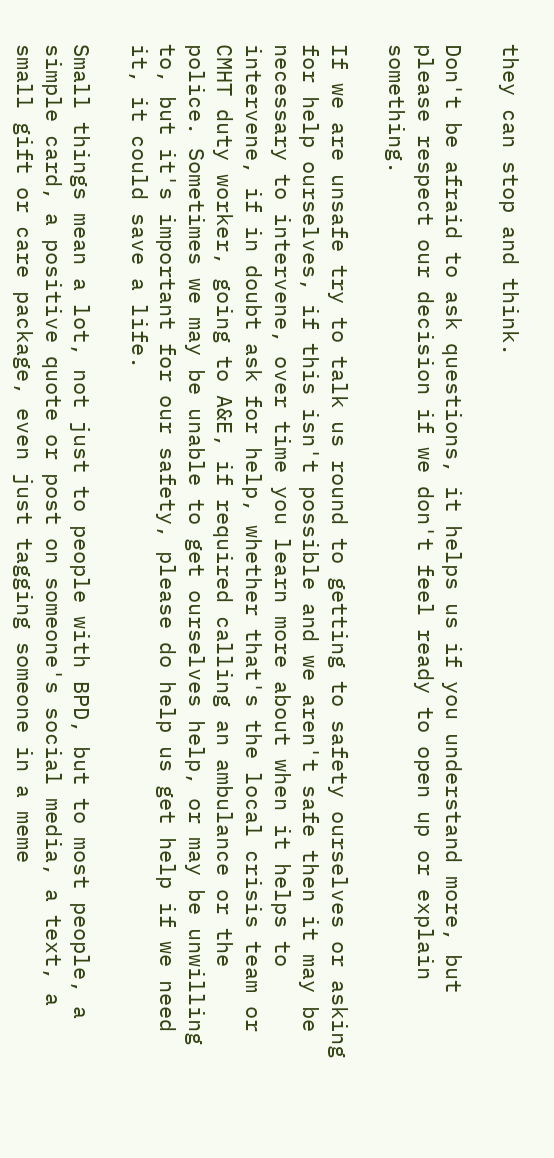they can stop and think.

Don't be afraid to ask questions, it helps us if you understand more, but please respect our decision if we don't feel ready to open up or explain something.

If we are unsafe try to talk us round to getting to safety ourselves or asking for help ourselves, if this isn't possible and we aren't safe then it may be necessary to intervene, over time you learn more about when it helps to intervene, if in doubt ask for help, whether that's the local crisis team or CMHT duty worker, going to A&E, if required calling an ambulance or the police. Sometimes we may be unable to get ourselves help, or may be unwilling to, but it's important for our safety, please do help us get help if we need it, it could save a life.

Small things mean a lot, not just to people with BPD, but to most people, a simple card, a positive quote or post on someone's social media, a text, a small gift or care package, even just tagging someone in a meme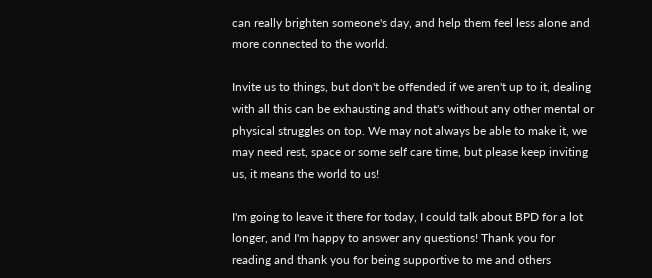can really brighten someone's day, and help them feel less alone and more connected to the world.

Invite us to things, but don't be offended if we aren't up to it, dealing with all this can be exhausting and that's without any other mental or physical struggles on top. We may not always be able to make it, we may need rest, space or some self care time, but please keep inviting us, it means the world to us!

I'm going to leave it there for today, I could talk about BPD for a lot longer, and I'm happy to answer any questions! Thank you for reading and thank you for being supportive to me and others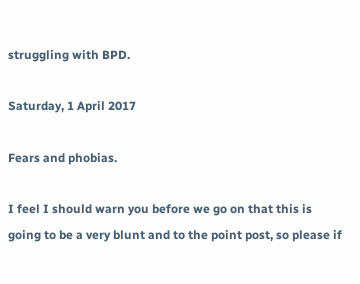struggling with BPD.

Saturday, 1 April 2017

Fears and phobias.

I feel I should warn you before we go on that this is going to be a very blunt and to the point post, so please if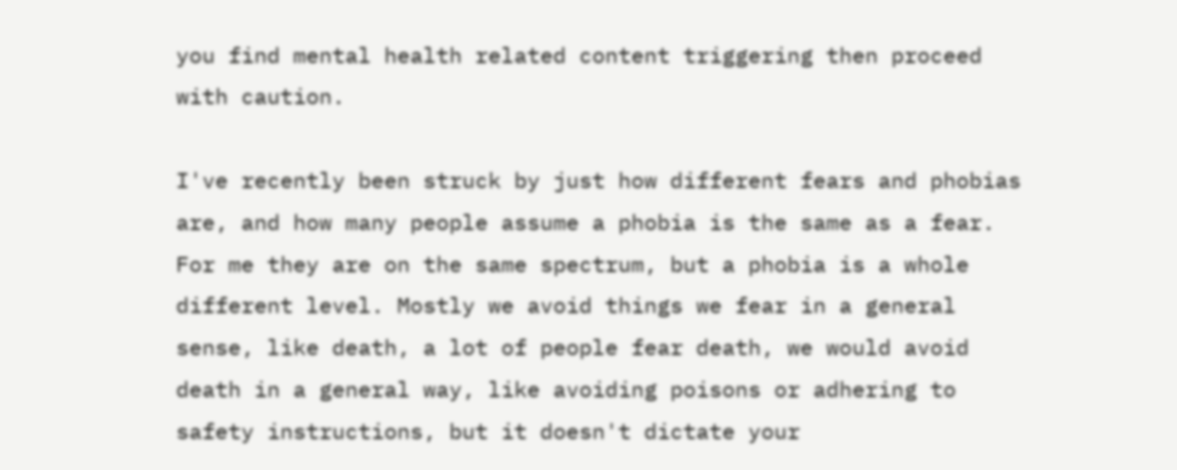you find mental health related content triggering then proceed with caution.

I've recently been struck by just how different fears and phobias are, and how many people assume a phobia is the same as a fear. For me they are on the same spectrum, but a phobia is a whole different level. Mostly we avoid things we fear in a general sense, like death, a lot of people fear death, we would avoid death in a general way, like avoiding poisons or adhering to safety instructions, but it doesn't dictate your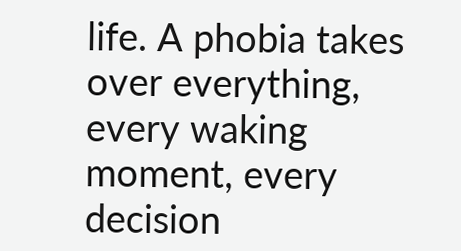life. A phobia takes over everything, every waking moment, every decision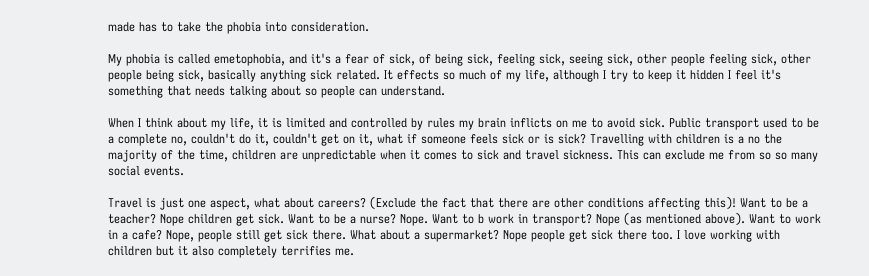made has to take the phobia into consideration.

My phobia is called emetophobia, and it's a fear of sick, of being sick, feeling sick, seeing sick, other people feeling sick, other people being sick, basically anything sick related. It effects so much of my life, although I try to keep it hidden I feel it's something that needs talking about so people can understand.

When I think about my life, it is limited and controlled by rules my brain inflicts on me to avoid sick. Public transport used to be a complete no, couldn't do it, couldn't get on it, what if someone feels sick or is sick? Travelling with children is a no the majority of the time, children are unpredictable when it comes to sick and travel sickness. This can exclude me from so so many social events.

Travel is just one aspect, what about careers? (Exclude the fact that there are other conditions affecting this)! Want to be a teacher? Nope children get sick. Want to be a nurse? Nope. Want to b work in transport? Nope (as mentioned above). Want to work in a cafe? Nope, people still get sick there. What about a supermarket? Nope people get sick there too. I love working with children but it also completely terrifies me.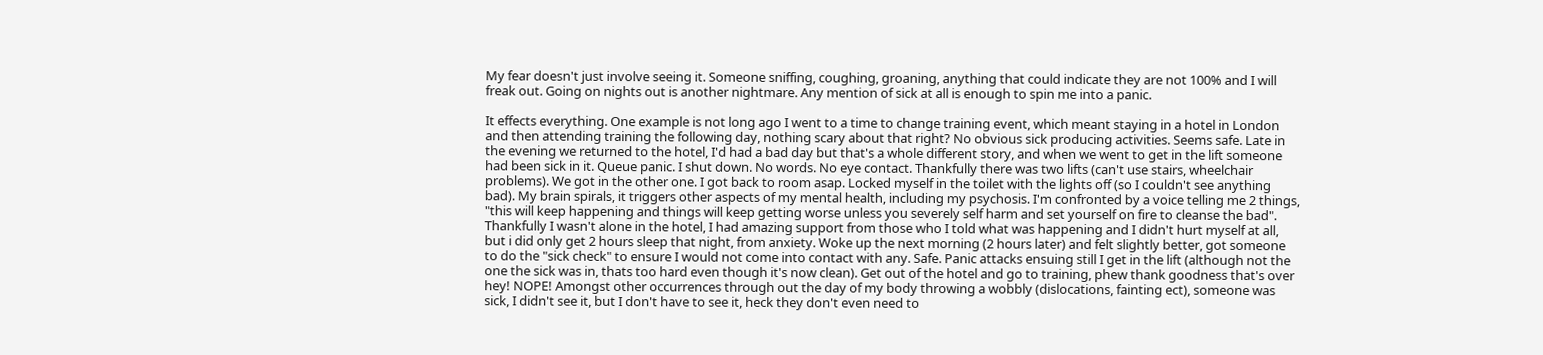My fear doesn't just involve seeing it. Someone sniffing, coughing, groaning, anything that could indicate they are not 100% and I will freak out. Going on nights out is another nightmare. Any mention of sick at all is enough to spin me into a panic.

It effects everything. One example is not long ago I went to a time to change training event, which meant staying in a hotel in London and then attending training the following day, nothing scary about that right? No obvious sick producing activities. Seems safe. Late in the evening we returned to the hotel, I'd had a bad day but that's a whole different story, and when we went to get in the lift someone had been sick in it. Queue panic. I shut down. No words. No eye contact. Thankfully there was two lifts (can't use stairs, wheelchair problems). We got in the other one. I got back to room asap. Locked myself in the toilet with the lights off (so I couldn't see anything bad). My brain spirals, it triggers other aspects of my mental health, including my psychosis. I'm confronted by a voice telling me 2 things, "this will keep happening and things will keep getting worse unless you severely self harm and set yourself on fire to cleanse the bad". Thankfully I wasn't alone in the hotel, I had amazing support from those who I told what was happening and I didn't hurt myself at all, but i did only get 2 hours sleep that night, from anxiety. Woke up the next morning (2 hours later) and felt slightly better, got someone to do the "sick check" to ensure I would not come into contact with any. Safe. Panic attacks ensuing still I get in the lift (although not the one the sick was in, thats too hard even though it's now clean). Get out of the hotel and go to training, phew thank goodness that's over hey! NOPE! Amongst other occurrences through out the day of my body throwing a wobbly (dislocations, fainting ect), someone was sick, I didn't see it, but I don't have to see it, heck they don't even need to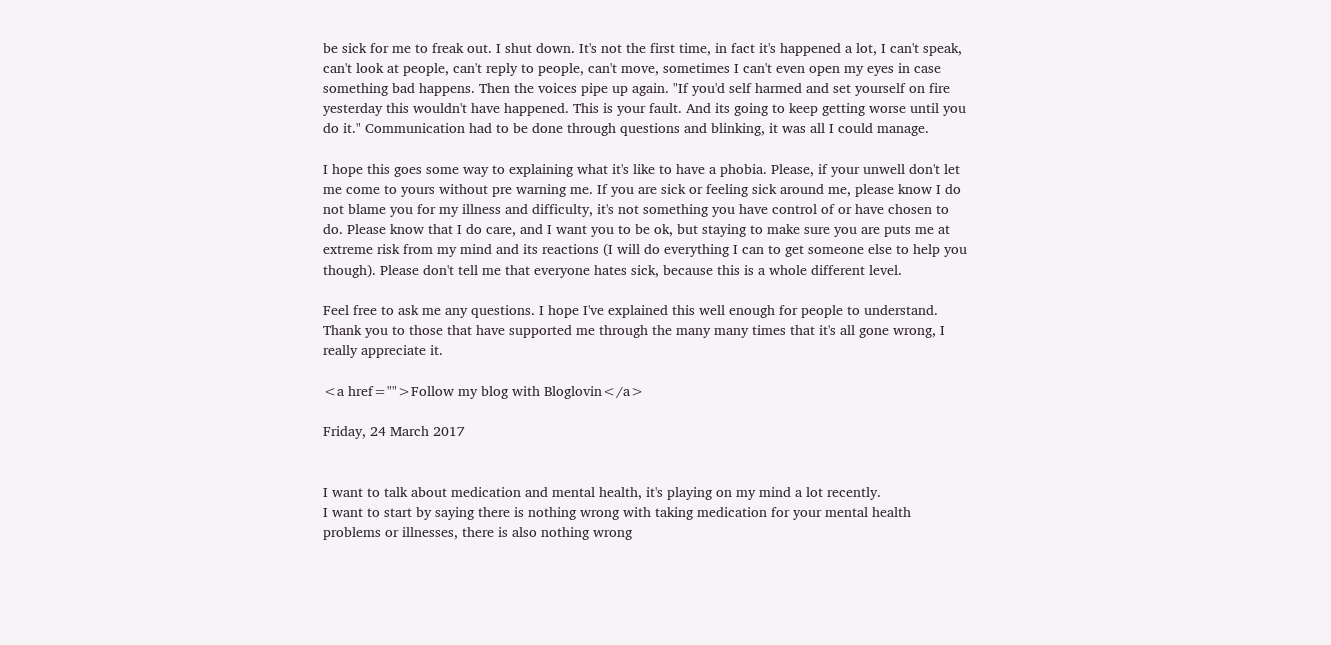be sick for me to freak out. I shut down. It's not the first time, in fact it's happened a lot, I can't speak, can't look at people, can't reply to people, can't move, sometimes I can't even open my eyes in case something bad happens. Then the voices pipe up again. "If you'd self harmed and set yourself on fire yesterday this wouldn't have happened. This is your fault. And its going to keep getting worse until you do it." Communication had to be done through questions and blinking, it was all I could manage.

I hope this goes some way to explaining what it's like to have a phobia. Please, if your unwell don't let me come to yours without pre warning me. If you are sick or feeling sick around me, please know I do not blame you for my illness and difficulty, it's not something you have control of or have chosen to do. Please know that I do care, and I want you to be ok, but staying to make sure you are puts me at extreme risk from my mind and its reactions (I will do everything I can to get someone else to help you though). Please don't tell me that everyone hates sick, because this is a whole different level.

Feel free to ask me any questions. I hope I've explained this well enough for people to understand. Thank you to those that have supported me through the many many times that it's all gone wrong, I really appreciate it.

<a href="">Follow my blog with Bloglovin</a>

Friday, 24 March 2017


I want to talk about medication and mental health, it's playing on my mind a lot recently.
I want to start by saying there is nothing wrong with taking medication for your mental health problems or illnesses, there is also nothing wrong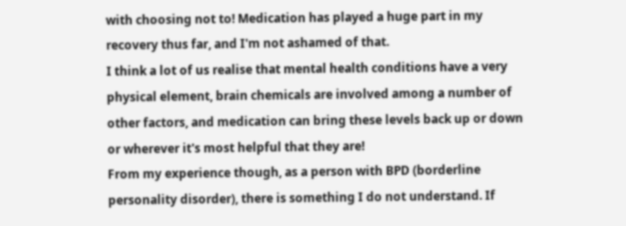with choosing not to! Medication has played a huge part in my recovery thus far, and I'm not ashamed of that.
I think a lot of us realise that mental health conditions have a very physical element, brain chemicals are involved among a number of other factors, and medication can bring these levels back up or down or wherever it's most helpful that they are!
From my experience though, as a person with BPD (borderline personality disorder), there is something I do not understand. If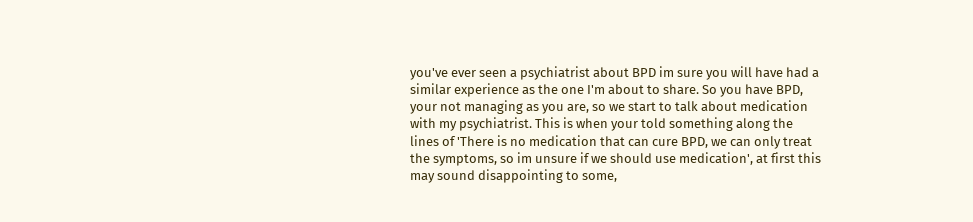you've ever seen a psychiatrist about BPD im sure you will have had a similar experience as the one I'm about to share. So you have BPD, your not managing as you are, so we start to talk about medication with my psychiatrist. This is when your told something along the lines of 'There is no medication that can cure BPD, we can only treat the symptoms, so im unsure if we should use medication', at first this may sound disappointing to some,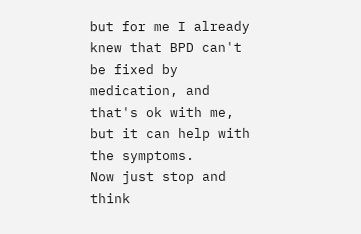but for me I already knew that BPD can't be fixed by medication, and that's ok with me, but it can help with the symptoms.
Now just stop and think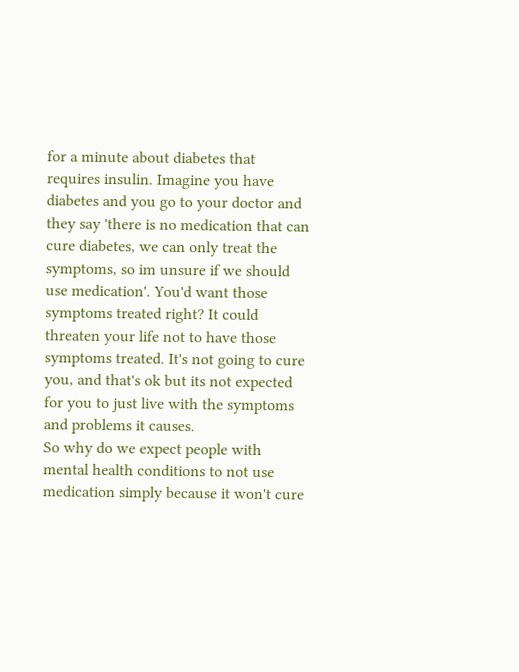for a minute about diabetes that requires insulin. Imagine you have diabetes and you go to your doctor and they say 'there is no medication that can cure diabetes, we can only treat the symptoms, so im unsure if we should use medication'. You'd want those symptoms treated right? It could threaten your life not to have those symptoms treated. It's not going to cure you, and that's ok but its not expected for you to just live with the symptoms and problems it causes.
So why do we expect people with mental health conditions to not use medication simply because it won't cure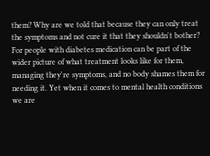them? Why are we told that because they can only treat the symptoms and not cure it that they shouldn't bother?
For people with diabetes medication can be part of the wider picture of what treatment looks like for them, managing they're symptoms, and no body shames them for needing it. Yet when it comes to mental health conditions we are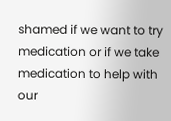shamed if we want to try medication or if we take medication to help with our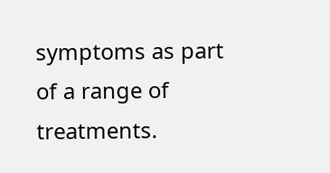symptoms as part of a range of treatments.